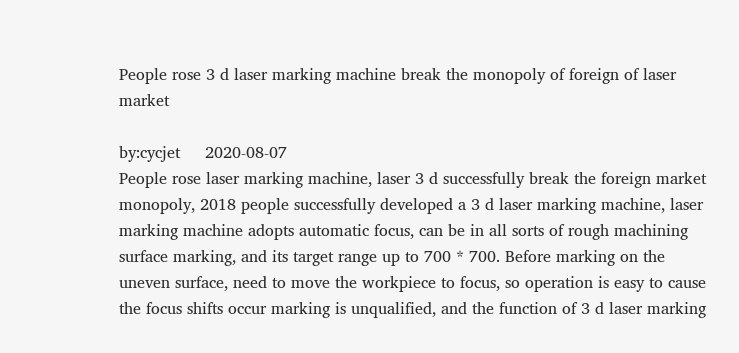People rose 3 d laser marking machine break the monopoly of foreign of laser market

by:cycjet     2020-08-07
People rose laser marking machine, laser 3 d successfully break the foreign market monopoly, 2018 people successfully developed a 3 d laser marking machine, laser marking machine adopts automatic focus, can be in all sorts of rough machining surface marking, and its target range up to 700 * 700. Before marking on the uneven surface, need to move the workpiece to focus, so operation is easy to cause the focus shifts occur marking is unqualified, and the function of 3 d laser marking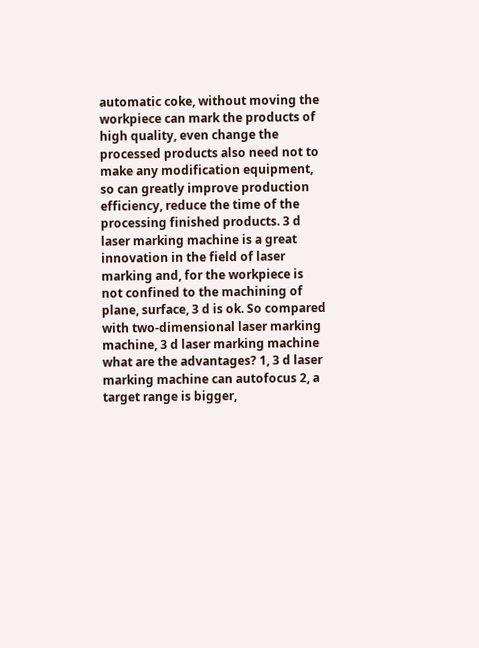automatic coke, without moving the workpiece can mark the products of high quality, even change the processed products also need not to make any modification equipment, so can greatly improve production efficiency, reduce the time of the processing finished products. 3 d laser marking machine is a great innovation in the field of laser marking and, for the workpiece is not confined to the machining of plane, surface, 3 d is ok. So compared with two-dimensional laser marking machine, 3 d laser marking machine what are the advantages? 1, 3 d laser marking machine can autofocus 2, a target range is bigger,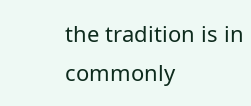the tradition is in commonly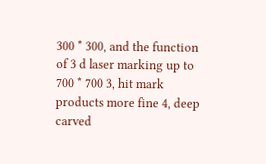300 * 300, and the function of 3 d laser marking up to 700 * 700 3, hit mark products more fine 4, deep carved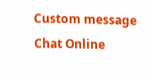Custom message
Chat Online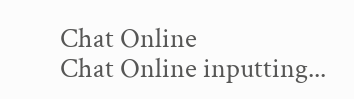Chat Online
Chat Online inputting...